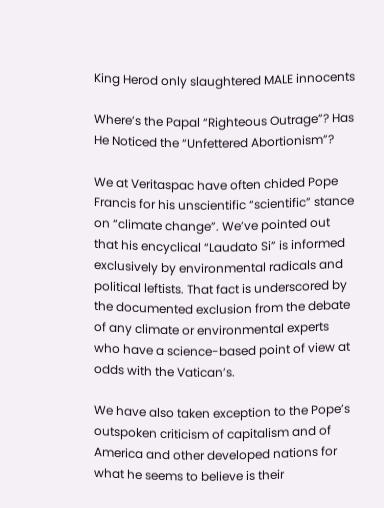King Herod only slaughtered MALE innocents

Where’s the Papal “Righteous Outrage”? Has He Noticed the “Unfettered Abortionism”?

We at Veritaspac have often chided Pope Francis for his unscientific “scientific” stance on “climate change”. We’ve pointed out that his encyclical “Laudato Si” is informed exclusively by environmental radicals and political leftists. That fact is underscored by the documented exclusion from the debate of any climate or environmental experts who have a science-based point of view at odds with the Vatican’s.

We have also taken exception to the Pope’s outspoken criticism of capitalism and of America and other developed nations for what he seems to believe is their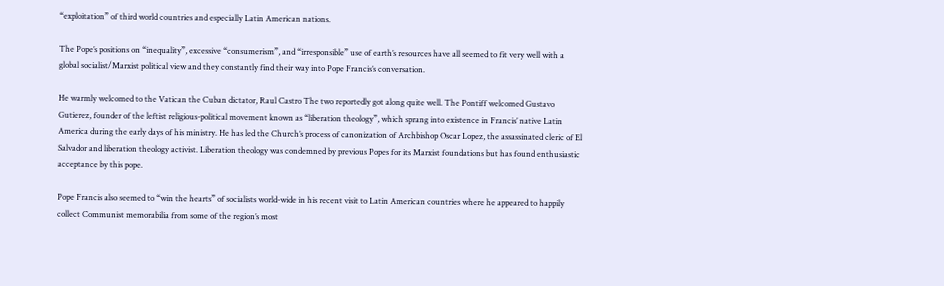“exploitation” of third world countries and especially Latin American nations.

The Pope’s positions on “inequality”, excessive “consumerism”, and “irresponsible” use of earth’s resources have all seemed to fit very well with a global socialist/Marxist political view and they constantly find their way into Pope Francis’s conversation.

He warmly welcomed to the Vatican the Cuban dictator, Raul Castro The two reportedly got along quite well. The Pontiff welcomed Gustavo Gutierez, founder of the leftist religious-political movement known as “liberation theology”, which sprang into existence in Francis’ native Latin America during the early days of his ministry. He has led the Church’s process of canonization of Archbishop Oscar Lopez, the assassinated cleric of El Salvador and liberation theology activist. Liberation theology was condemned by previous Popes for its Marxist foundations but has found enthusiastic acceptance by this pope.

Pope Francis also seemed to “win the hearts” of socialists world-wide in his recent visit to Latin American countries where he appeared to happily collect Communist memorabilia from some of the region’s most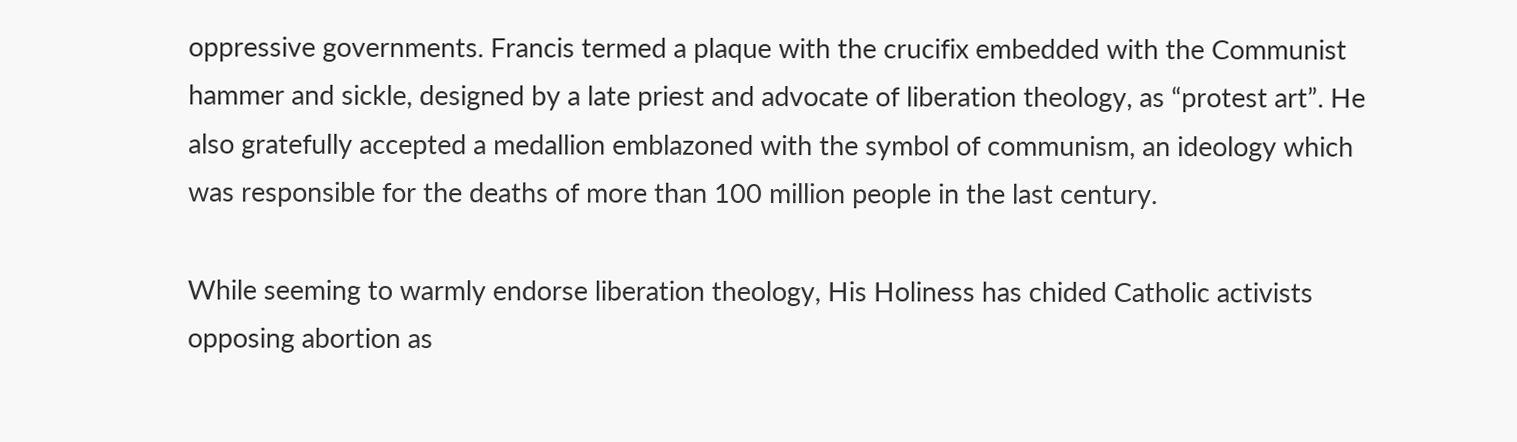oppressive governments. Francis termed a plaque with the crucifix embedded with the Communist hammer and sickle, designed by a late priest and advocate of liberation theology, as “protest art”. He also gratefully accepted a medallion emblazoned with the symbol of communism, an ideology which was responsible for the deaths of more than 100 million people in the last century.

While seeming to warmly endorse liberation theology, His Holiness has chided Catholic activists opposing abortion as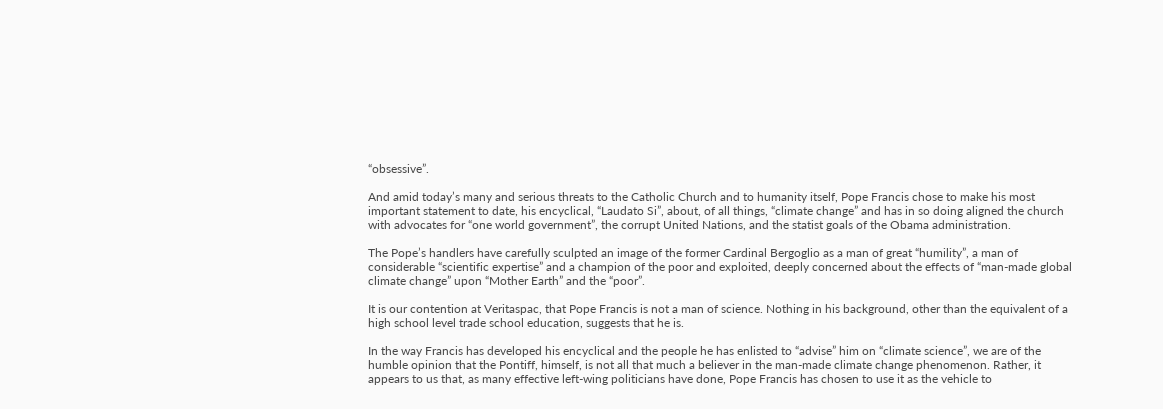“obsessive”.

And amid today’s many and serious threats to the Catholic Church and to humanity itself, Pope Francis chose to make his most important statement to date, his encyclical, “Laudato Si”, about, of all things, “climate change” and has in so doing aligned the church with advocates for “one world government”, the corrupt United Nations, and the statist goals of the Obama administration.

The Pope’s handlers have carefully sculpted an image of the former Cardinal Bergoglio as a man of great “humility”, a man of considerable “scientific expertise” and a champion of the poor and exploited, deeply concerned about the effects of “man-made global climate change” upon “Mother Earth” and the “poor”.

It is our contention at Veritaspac, that Pope Francis is not a man of science. Nothing in his background, other than the equivalent of a high school level trade school education, suggests that he is.

In the way Francis has developed his encyclical and the people he has enlisted to “advise” him on “climate science”, we are of the humble opinion that the Pontiff, himself, is not all that much a believer in the man-made climate change phenomenon. Rather, it appears to us that, as many effective left-wing politicians have done, Pope Francis has chosen to use it as the vehicle to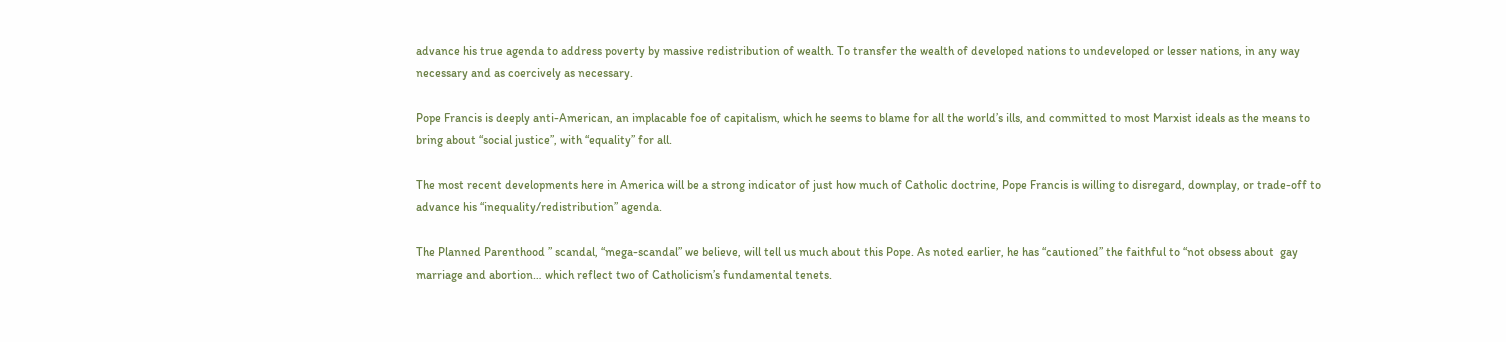advance his true agenda to address poverty by massive redistribution of wealth. To transfer the wealth of developed nations to undeveloped or lesser nations, in any way necessary and as coercively as necessary.

Pope Francis is deeply anti-American, an implacable foe of capitalism, which he seems to blame for all the world’s ills, and committed to most Marxist ideals as the means to bring about “social justice”, with “equality” for all.

The most recent developments here in America will be a strong indicator of just how much of Catholic doctrine, Pope Francis is willing to disregard, downplay, or trade-off to advance his “inequality/redistribution” agenda.

The Planned Parenthood ” scandal, “mega-scandal” we believe, will tell us much about this Pope. As noted earlier, he has “cautioned” the faithful to “not obsess about  gay marriage and abortion… which reflect two of Catholicism’s fundamental tenets.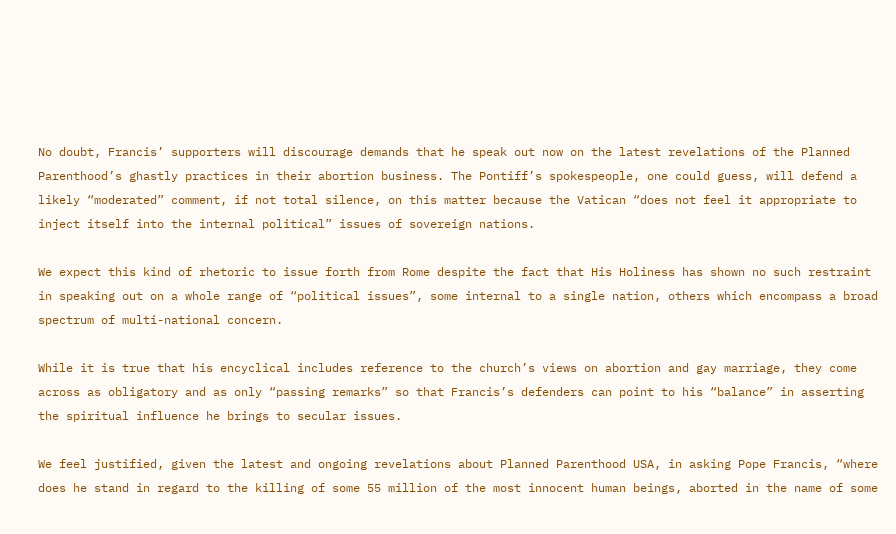No doubt, Francis’ supporters will discourage demands that he speak out now on the latest revelations of the Planned Parenthood’s ghastly practices in their abortion business. The Pontiff’s spokespeople, one could guess, will defend a likely “moderated” comment, if not total silence, on this matter because the Vatican “does not feel it appropriate to inject itself into the internal political” issues of sovereign nations.

We expect this kind of rhetoric to issue forth from Rome despite the fact that His Holiness has shown no such restraint in speaking out on a whole range of “political issues”, some internal to a single nation, others which encompass a broad spectrum of multi-national concern.

While it is true that his encyclical includes reference to the church’s views on abortion and gay marriage, they come across as obligatory and as only “passing remarks” so that Francis’s defenders can point to his “balance” in asserting the spiritual influence he brings to secular issues.

We feel justified, given the latest and ongoing revelations about Planned Parenthood USA, in asking Pope Francis, “where does he stand in regard to the killing of some 55 million of the most innocent human beings, aborted in the name of some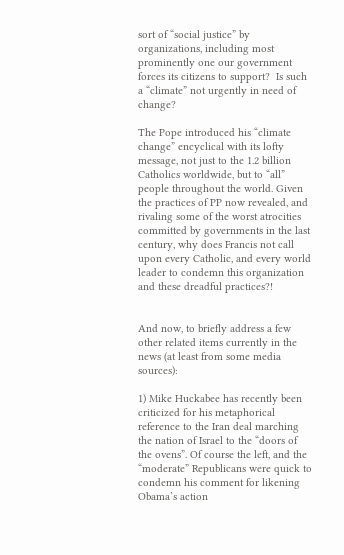sort of “social justice” by organizations, including most prominently one our government forces its citizens to support?  Is such a “climate” not urgently in need of change?

The Pope introduced his “climate change” encyclical with its lofty message, not just to the 1.2 billion Catholics worldwide, but to “all” people throughout the world. Given the practices of PP now revealed, and rivaling some of the worst atrocities committed by governments in the last century, why does Francis not call upon every Catholic, and every world leader to condemn this organization and these dreadful practices?!


And now, to briefly address a few other related items currently in the news (at least from some media sources):

1) Mike Huckabee has recently been criticized for his metaphorical reference to the Iran deal marching the nation of Israel to the “doors of the ovens”. Of course the left, and the “moderate” Republicans were quick to condemn his comment for likening Obama’s action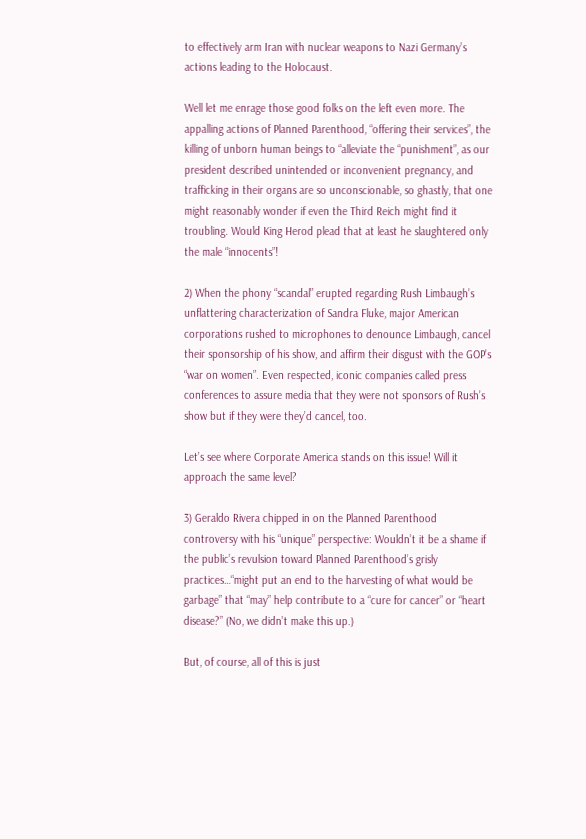to effectively arm Iran with nuclear weapons to Nazi Germany’s actions leading to the Holocaust.

Well let me enrage those good folks on the left even more. The appalling actions of Planned Parenthood, “offering their services”, the killing of unborn human beings to “alleviate the “punishment”, as our president described unintended or inconvenient pregnancy, and trafficking in their organs are so unconscionable, so ghastly, that one might reasonably wonder if even the Third Reich might find it troubling. Would King Herod plead that at least he slaughtered only the male “innocents”!

2) When the phony “scandal” erupted regarding Rush Limbaugh’s unflattering characterization of Sandra Fluke, major American corporations rushed to microphones to denounce Limbaugh, cancel their sponsorship of his show, and affirm their disgust with the GOP’s “war on women”. Even respected, iconic companies called press conferences to assure media that they were not sponsors of Rush’s show but if they were they’d cancel, too.

Let’s see where Corporate America stands on this issue! Will it approach the same level?

3) Geraldo Rivera chipped in on the Planned Parenthood controversy with his “unique” perspective: Wouldn’t it be a shame if the public’s revulsion toward Planned Parenthood’s grisly practices…“might put an end to the harvesting of what would be garbage” that “may” help contribute to a “cure for cancer” or “heart disease?” (No, we didn’t make this up.)

But, of course, all of this is just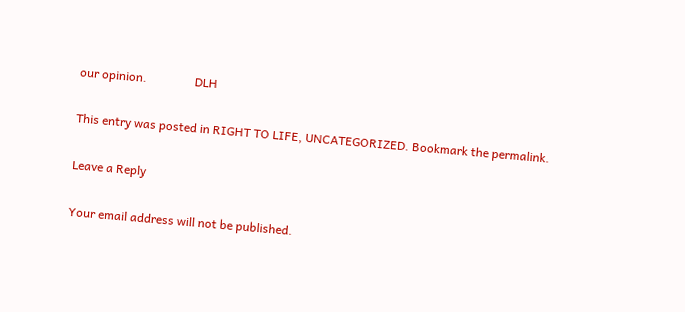our opinion.                DLH

This entry was posted in RIGHT TO LIFE, UNCATEGORIZED. Bookmark the permalink.

Leave a Reply

Your email address will not be published.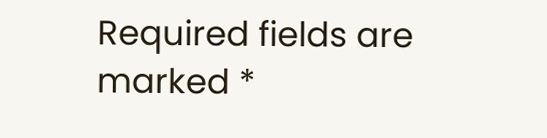Required fields are marked *